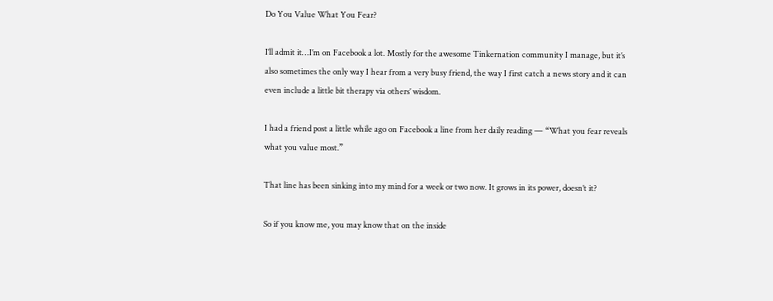Do You Value What You Fear?

I’ll admit it…I’m on Facebook a lot. Mostly for the awesome Tinkernation community I manage, but it’s also sometimes the only way I hear from a very busy friend, the way I first catch a news story and it can even include a little bit therapy via others’ wisdom.

I had a friend post a little while ago on Facebook a line from her daily reading — “What you fear reveals what you value most.”

That line has been sinking into my mind for a week or two now. It grows in its power, doesn’t it?

So if you know me, you may know that on the inside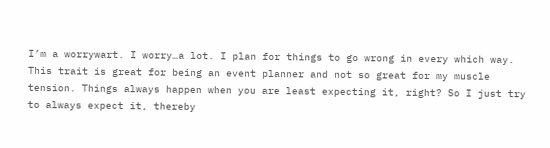I’m a worrywart. I worry…a lot. I plan for things to go wrong in every which way. This trait is great for being an event planner and not so great for my muscle tension. Things always happen when you are least expecting it, right? So I just try to always expect it, thereby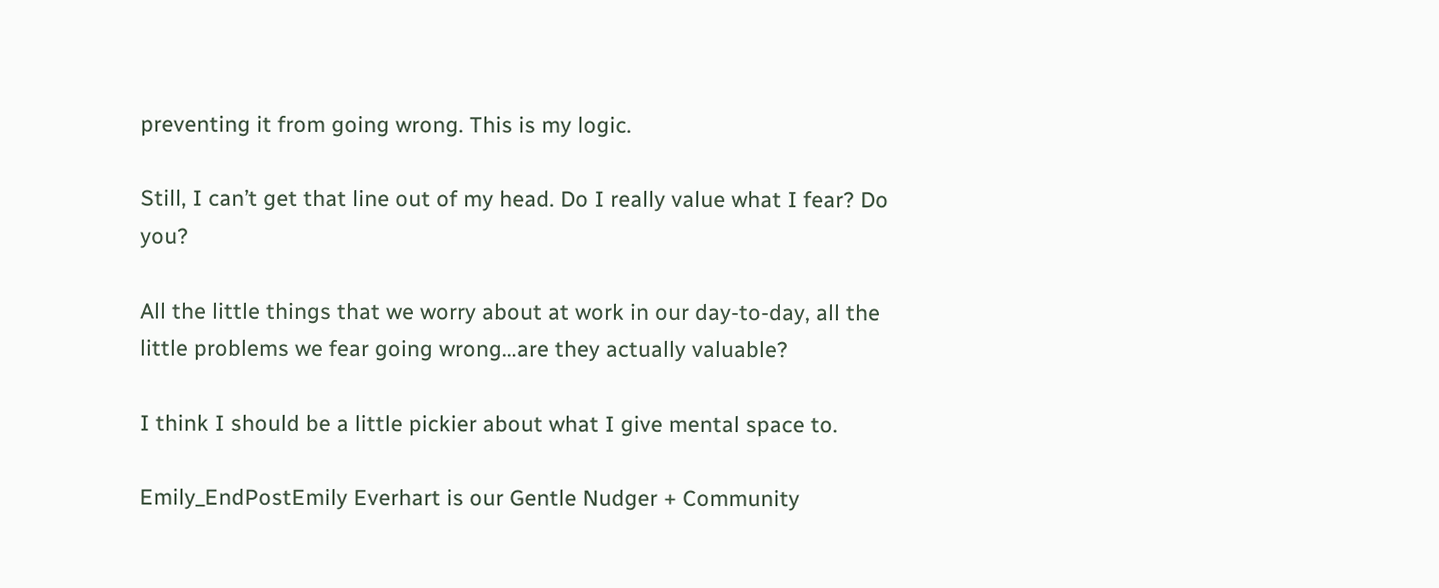preventing it from going wrong. This is my logic.

Still, I can’t get that line out of my head. Do I really value what I fear? Do you?

All the little things that we worry about at work in our day-to-day, all the little problems we fear going wrong…are they actually valuable?

I think I should be a little pickier about what I give mental space to.

Emily_EndPostEmily Everhart is our Gentle Nudger + Community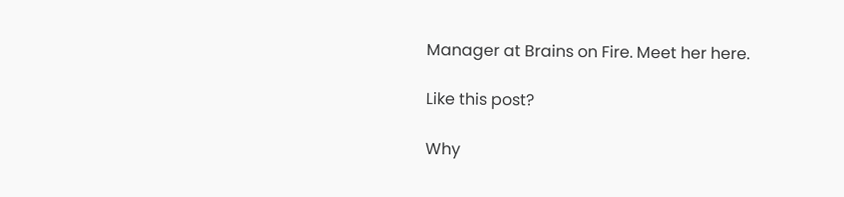Manager at Brains on Fire. Meet her here.

Like this post?

Why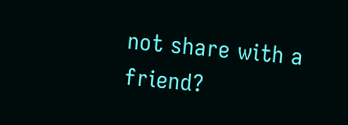not share with a friend?